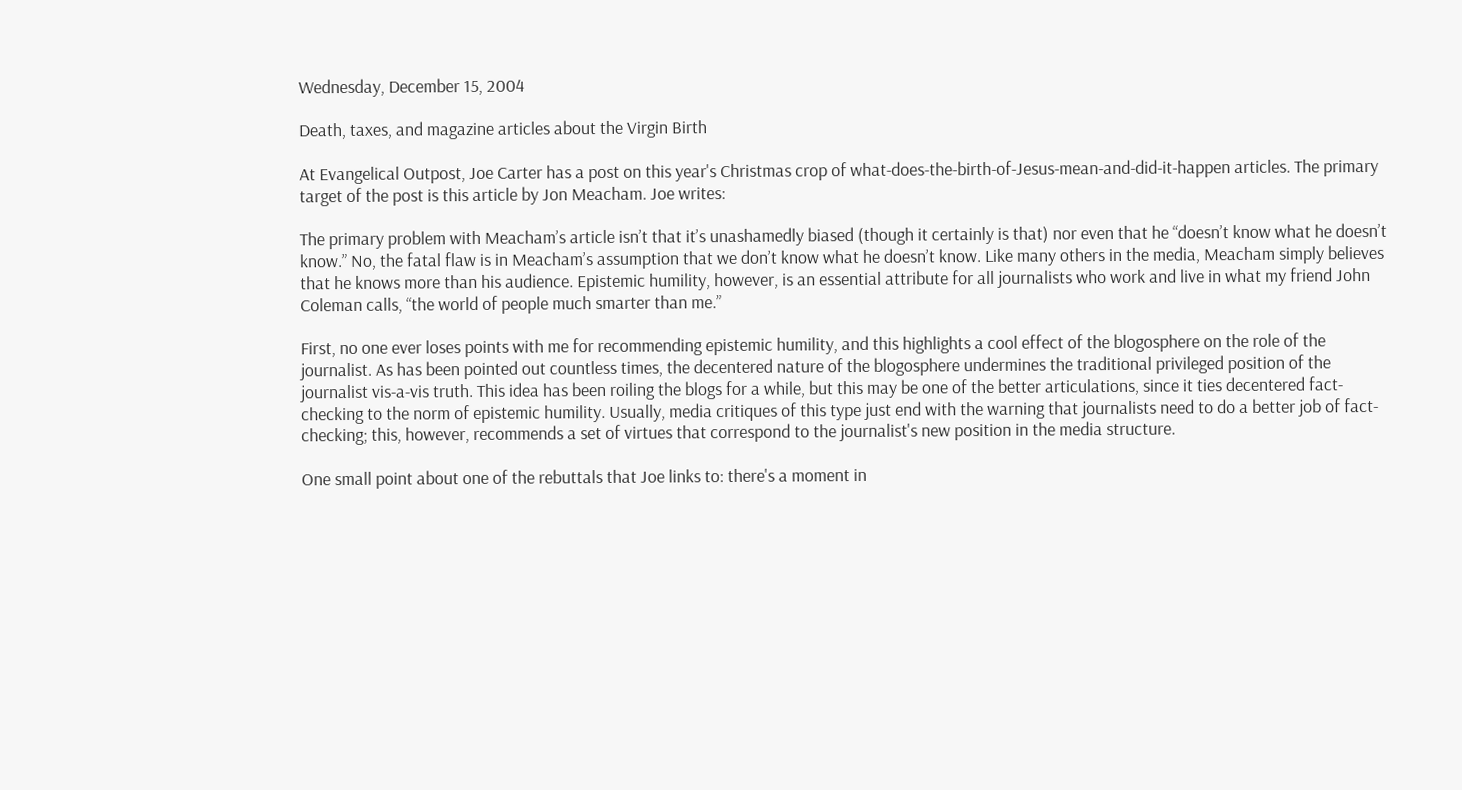Wednesday, December 15, 2004

Death, taxes, and magazine articles about the Virgin Birth

At Evangelical Outpost, Joe Carter has a post on this year's Christmas crop of what-does-the-birth-of-Jesus-mean-and-did-it-happen articles. The primary target of the post is this article by Jon Meacham. Joe writes:

The primary problem with Meacham’s article isn’t that it’s unashamedly biased (though it certainly is that) nor even that he “doesn’t know what he doesn’t know.” No, the fatal flaw is in Meacham’s assumption that we don’t know what he doesn’t know. Like many others in the media, Meacham simply believes that he knows more than his audience. Epistemic humility, however, is an essential attribute for all journalists who work and live in what my friend John Coleman calls, “the world of people much smarter than me.”

First, no one ever loses points with me for recommending epistemic humility, and this highlights a cool effect of the blogosphere on the role of the journalist. As has been pointed out countless times, the decentered nature of the blogosphere undermines the traditional privileged position of the journalist vis-a-vis truth. This idea has been roiling the blogs for a while, but this may be one of the better articulations, since it ties decentered fact-checking to the norm of epistemic humility. Usually, media critiques of this type just end with the warning that journalists need to do a better job of fact-checking; this, however, recommends a set of virtues that correspond to the journalist's new position in the media structure.

One small point about one of the rebuttals that Joe links to: there's a moment in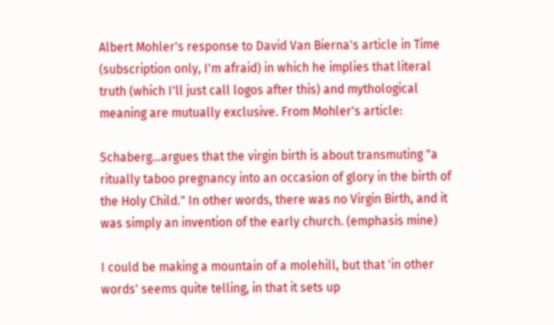Albert Mohler's response to David Van Bierna's article in Time (subscription only, I'm afraid) in which he implies that literal truth (which I'll just call logos after this) and mythological meaning are mutually exclusive. From Mohler's article:

Schaberg...argues that the virgin birth is about transmuting "a ritually taboo pregnancy into an occasion of glory in the birth of the Holy Child." In other words, there was no Virgin Birth, and it was simply an invention of the early church. (emphasis mine)

I could be making a mountain of a molehill, but that 'in other words' seems quite telling, in that it sets up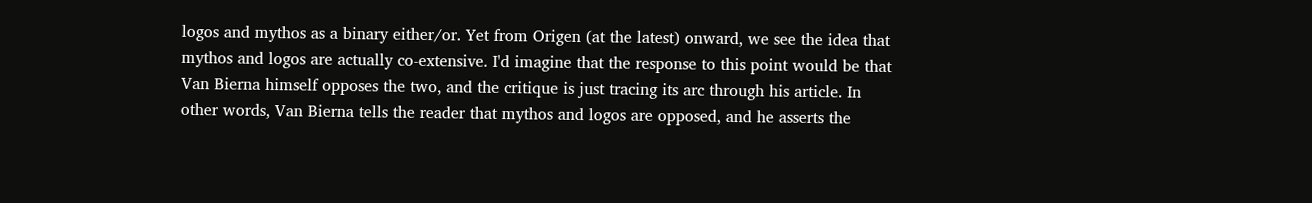logos and mythos as a binary either/or. Yet from Origen (at the latest) onward, we see the idea that mythos and logos are actually co-extensive. I'd imagine that the response to this point would be that Van Bierna himself opposes the two, and the critique is just tracing its arc through his article. In other words, Van Bierna tells the reader that mythos and logos are opposed, and he asserts the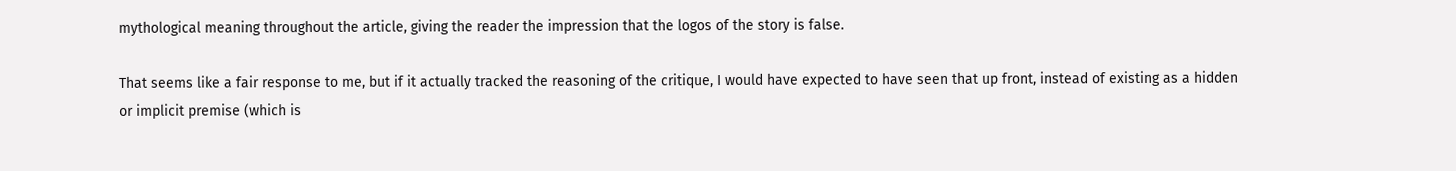mythological meaning throughout the article, giving the reader the impression that the logos of the story is false.

That seems like a fair response to me, but if it actually tracked the reasoning of the critique, I would have expected to have seen that up front, instead of existing as a hidden or implicit premise (which is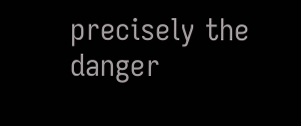precisely the danger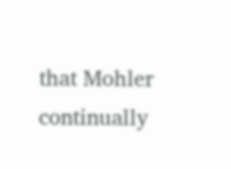that Mohler continually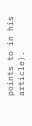points to in his article).